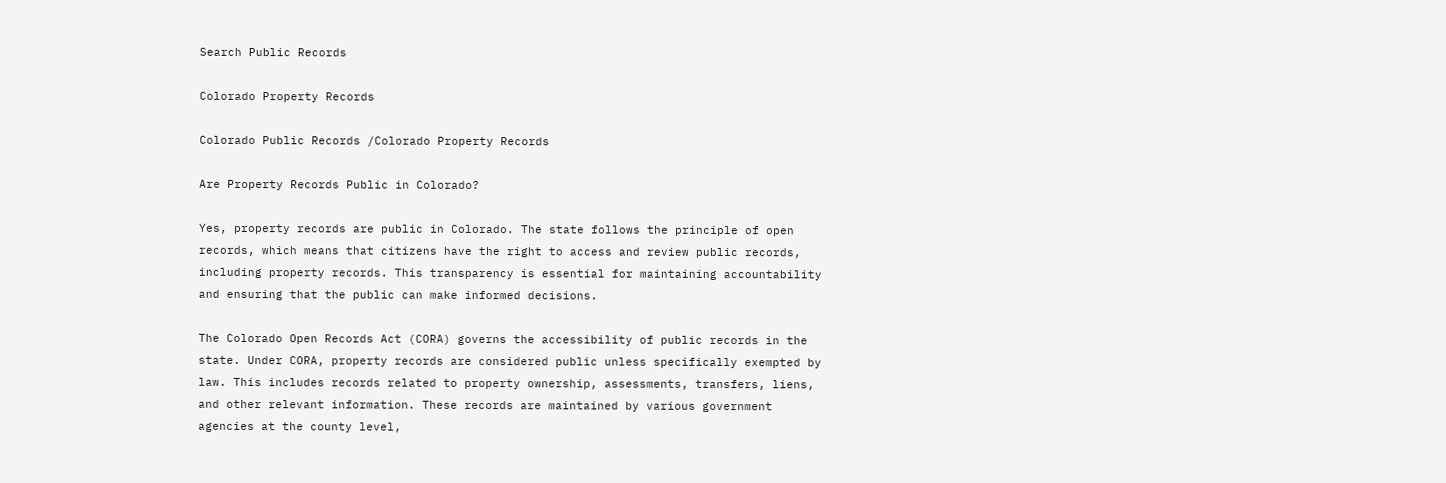Search Public Records

Colorado Property Records

Colorado Public Records /Colorado Property Records

Are Property Records Public in Colorado?

Yes, property records are public in Colorado. The state follows the principle of open records, which means that citizens have the right to access and review public records, including property records. This transparency is essential for maintaining accountability and ensuring that the public can make informed decisions.

The Colorado Open Records Act (CORA) governs the accessibility of public records in the state. Under CORA, property records are considered public unless specifically exempted by law. This includes records related to property ownership, assessments, transfers, liens, and other relevant information. These records are maintained by various government agencies at the county level,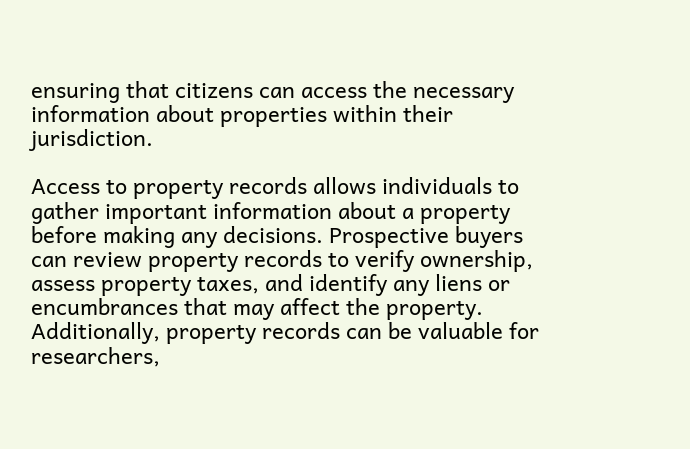ensuring that citizens can access the necessary information about properties within their jurisdiction.

Access to property records allows individuals to gather important information about a property before making any decisions. Prospective buyers can review property records to verify ownership, assess property taxes, and identify any liens or encumbrances that may affect the property. Additionally, property records can be valuable for researchers,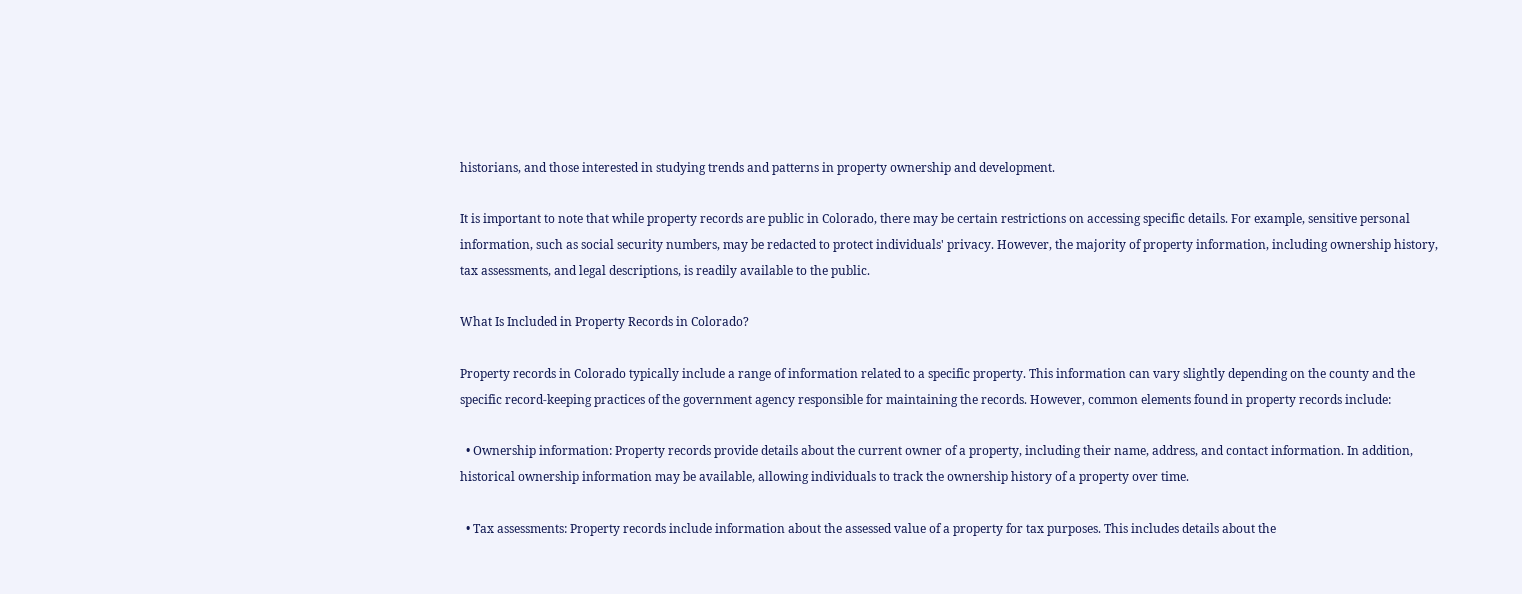historians, and those interested in studying trends and patterns in property ownership and development.

It is important to note that while property records are public in Colorado, there may be certain restrictions on accessing specific details. For example, sensitive personal information, such as social security numbers, may be redacted to protect individuals' privacy. However, the majority of property information, including ownership history, tax assessments, and legal descriptions, is readily available to the public.

What Is Included in Property Records in Colorado?

Property records in Colorado typically include a range of information related to a specific property. This information can vary slightly depending on the county and the specific record-keeping practices of the government agency responsible for maintaining the records. However, common elements found in property records include:

  • Ownership information: Property records provide details about the current owner of a property, including their name, address, and contact information. In addition, historical ownership information may be available, allowing individuals to track the ownership history of a property over time.

  • Tax assessments: Property records include information about the assessed value of a property for tax purposes. This includes details about the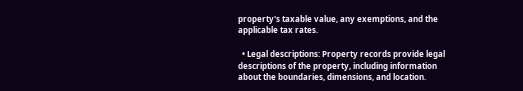property's taxable value, any exemptions, and the applicable tax rates.

  • Legal descriptions: Property records provide legal descriptions of the property, including information about the boundaries, dimensions, and location.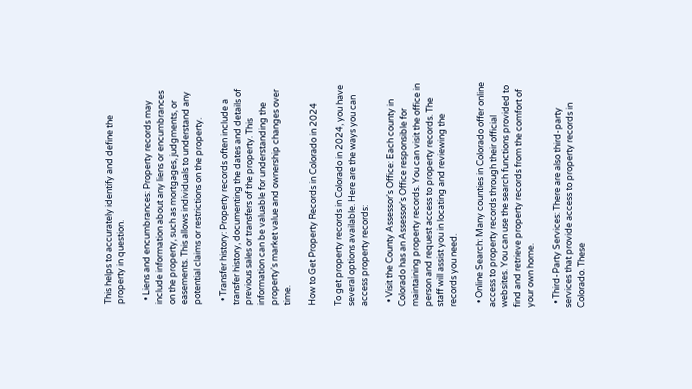This helps to accurately identify and define the property in question.

  • Liens and encumbrances: Property records may include information about any liens or encumbrances on the property, such as mortgages, judgments, or easements. This allows individuals to understand any potential claims or restrictions on the property.

  • Transfer history: Property records often include a transfer history, documenting the dates and details of previous sales or transfers of the property. This information can be valuable for understanding the property's market value and ownership changes over time.

How to Get Property Records in Colorado in 2024

To get property records in Colorado in 2024, you have several options available. Here are the ways you can access property records:

  • Visit the County Assessor's Office: Each county in Colorado has an Assessor's Office responsible for maintaining property records. You can visit the office in person and request access to property records. The staff will assist you in locating and reviewing the records you need.

  • Online Search: Many counties in Colorado offer online access to property records through their official websites. You can use the search functions provided to find and retrieve property records from the comfort of your own home.

  • Third-Party Services: There are also third-party services that provide access to property records in Colorado. These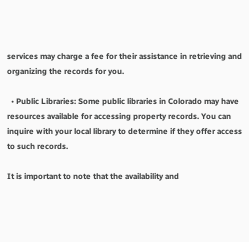services may charge a fee for their assistance in retrieving and organizing the records for you.

  • Public Libraries: Some public libraries in Colorado may have resources available for accessing property records. You can inquire with your local library to determine if they offer access to such records.

It is important to note that the availability and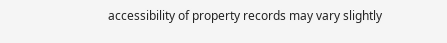accessibility of property records may vary slightly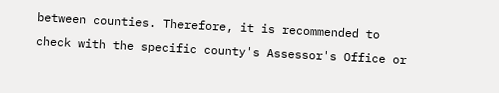between counties. Therefore, it is recommended to check with the specific county's Assessor's Office or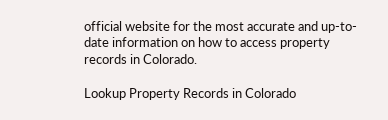official website for the most accurate and up-to-date information on how to access property records in Colorado.

Lookup Property Records in Colorado